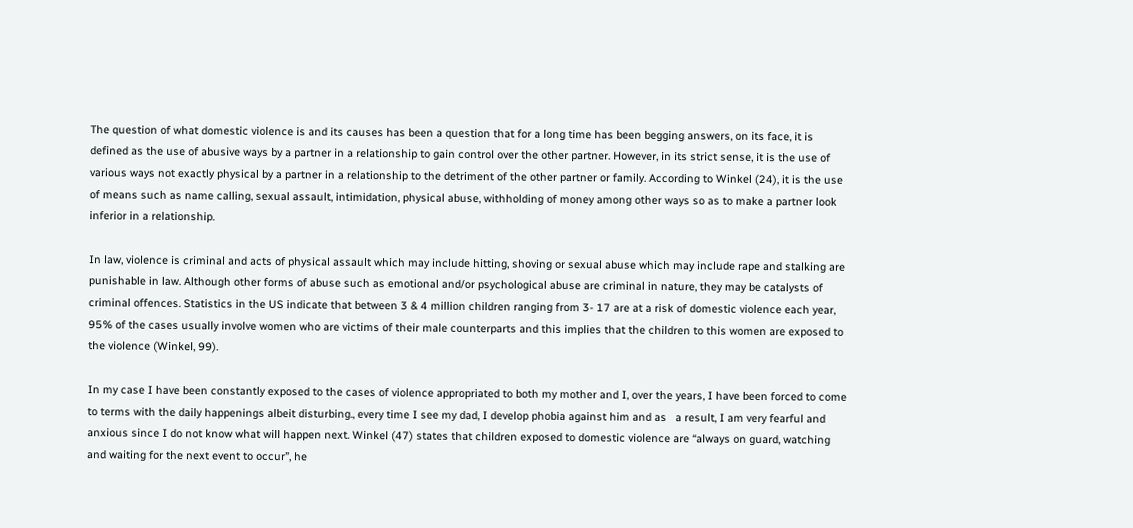The question of what domestic violence is and its causes has been a question that for a long time has been begging answers, on its face, it is defined as the use of abusive ways by a partner in a relationship to gain control over the other partner. However, in its strict sense, it is the use of various ways not exactly physical by a partner in a relationship to the detriment of the other partner or family. According to Winkel (24), it is the use of means such as name calling, sexual assault, intimidation, physical abuse, withholding of money among other ways so as to make a partner look inferior in a relationship.

In law, violence is criminal and acts of physical assault which may include hitting, shoving or sexual abuse which may include rape and stalking are punishable in law. Although other forms of abuse such as emotional and/or psychological abuse are criminal in nature, they may be catalysts of criminal offences. Statistics in the US indicate that between 3 & 4 million children ranging from 3- 17 are at a risk of domestic violence each year, 95% of the cases usually involve women who are victims of their male counterparts and this implies that the children to this women are exposed to the violence (Winkel, 99).

In my case I have been constantly exposed to the cases of violence appropriated to both my mother and I, over the years, I have been forced to come to terms with the daily happenings albeit disturbing., every time I see my dad, I develop phobia against him and as   a result, I am very fearful and anxious since I do not know what will happen next. Winkel (47) states that children exposed to domestic violence are “always on guard, watching and waiting for the next event to occur”, he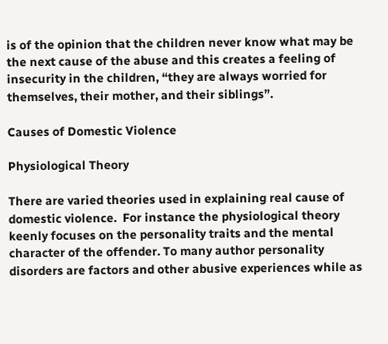is of the opinion that the children never know what may be the next cause of the abuse and this creates a feeling of insecurity in the children, “they are always worried for themselves, their mother, and their siblings”.

Causes of Domestic Violence

Physiological Theory

There are varied theories used in explaining real cause of domestic violence.  For instance the physiological theory keenly focuses on the personality traits and the mental character of the offender. To many author personality disorders are factors and other abusive experiences while as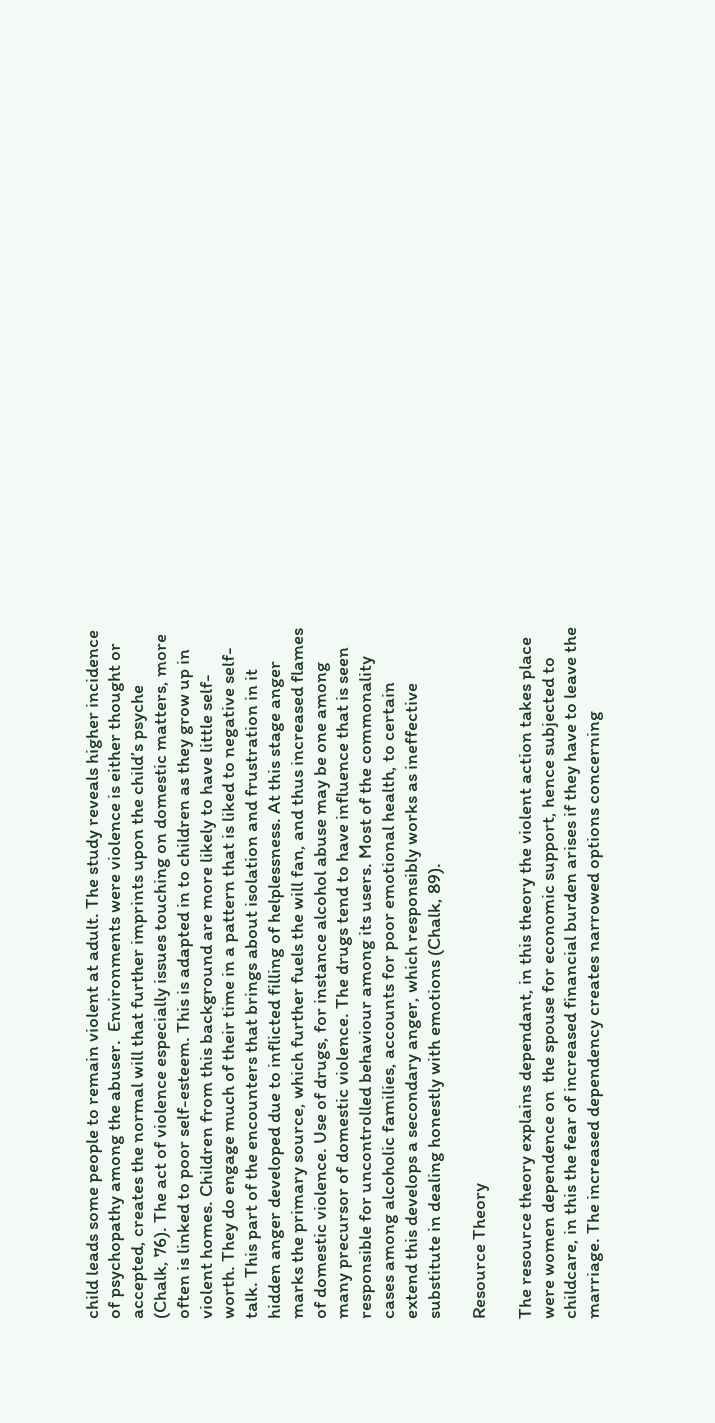child leads some people to remain violent at adult. The study reveals higher incidence of psychopathy among the abuser.  Environments were violence is either thought or accepted, creates the normal will that further imprints upon the child’s psyche (Chalk, 76). The act of violence especially issues touching on domestic matters, more often is linked to poor self-esteem. This is adapted in to children as they grow up in violent homes. Children from this background are more likely to have little self-worth. They do engage much of their time in a pattern that is liked to negative self-talk. This part of the encounters that brings about isolation and frustration in it hidden anger developed due to inflicted filling of helplessness. At this stage anger marks the primary source, which further fuels the will fan, and thus increased flames of domestic violence. Use of drugs, for instance alcohol abuse may be one among many precursor of domestic violence. The drugs tend to have influence that is seen responsible for uncontrolled behaviour among its users. Most of the commonality cases among alcoholic families, accounts for poor emotional health, to certain extend this develops a secondary anger, which responsibly works as ineffective substitute in dealing honestly with emotions (Chalk, 89).

Resource Theory

The resource theory explains dependant, in this theory the violent action takes place were women dependence on  the spouse for economic support, hence subjected to childcare, in this the fear of increased financial burden arises if they have to leave the marriage. The increased dependency creates narrowed options concerning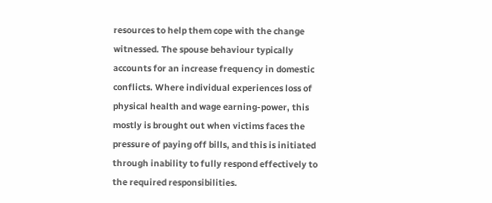resources to help them cope with the change witnessed. The spouse behaviour typically accounts for an increase frequency in domestic conflicts. Where individual experiences loss of physical health and wage earning-power, this mostly is brought out when victims faces the pressure of paying off bills, and this is initiated through inability to fully respond effectively to the required responsibilities.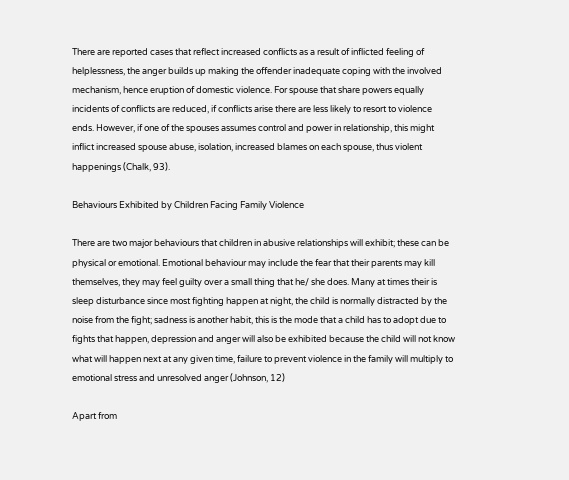There are reported cases that reflect increased conflicts as a result of inflicted feeling of helplessness, the anger builds up making the offender inadequate coping with the involved mechanism, hence eruption of domestic violence. For spouse that share powers equally incidents of conflicts are reduced, if conflicts arise there are less likely to resort to violence ends. However, if one of the spouses assumes control and power in relationship, this might inflict increased spouse abuse, isolation, increased blames on each spouse, thus violent happenings (Chalk, 93).

Behaviours Exhibited by Children Facing Family Violence

There are two major behaviours that children in abusive relationships will exhibit; these can be physical or emotional. Emotional behaviour may include the fear that their parents may kill themselves, they may feel guilty over a small thing that he/ she does. Many at times their is sleep disturbance since most fighting happen at night, the child is normally distracted by the noise from the fight; sadness is another habit, this is the mode that a child has to adopt due to fights that happen, depression and anger will also be exhibited because the child will not know what will happen next at any given time, failure to prevent violence in the family will multiply to emotional stress and unresolved anger (Johnson, 12)

Apart from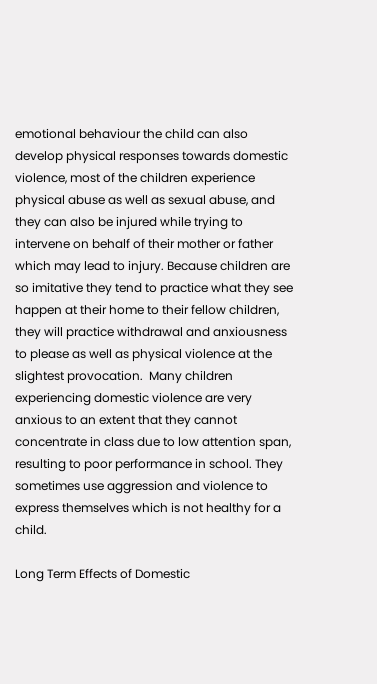emotional behaviour the child can also develop physical responses towards domestic violence, most of the children experience physical abuse as well as sexual abuse, and they can also be injured while trying to intervene on behalf of their mother or father which may lead to injury. Because children are so imitative they tend to practice what they see happen at their home to their fellow children, they will practice withdrawal and anxiousness to please as well as physical violence at the slightest provocation.  Many children experiencing domestic violence are very anxious to an extent that they cannot concentrate in class due to low attention span, resulting to poor performance in school. They sometimes use aggression and violence to express themselves which is not healthy for a child.

Long Term Effects of Domestic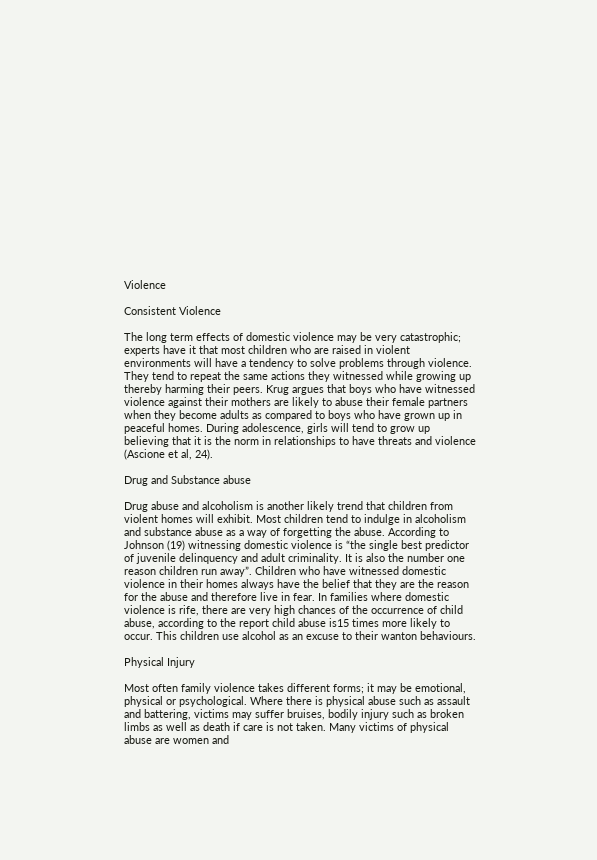Violence

Consistent Violence

The long term effects of domestic violence may be very catastrophic; experts have it that most children who are raised in violent environments will have a tendency to solve problems through violence. They tend to repeat the same actions they witnessed while growing up thereby harming their peers. Krug argues that boys who have witnessed violence against their mothers are likely to abuse their female partners when they become adults as compared to boys who have grown up in peaceful homes. During adolescence, girls will tend to grow up believing that it is the norm in relationships to have threats and violence (Ascione et al, 24).

Drug and Substance abuse

Drug abuse and alcoholism is another likely trend that children from violent homes will exhibit. Most children tend to indulge in alcoholism and substance abuse as a way of forgetting the abuse. According to Johnson (19) witnessing domestic violence is “the single best predictor of juvenile delinquency and adult criminality. It is also the number one reason children run away”. Children who have witnessed domestic violence in their homes always have the belief that they are the reason for the abuse and therefore live in fear. In families where domestic violence is rife, there are very high chances of the occurrence of child abuse, according to the report child abuse is15 times more likely to occur. This children use alcohol as an excuse to their wanton behaviours.

Physical Injury

Most often family violence takes different forms; it may be emotional, physical or psychological. Where there is physical abuse such as assault and battering, victims may suffer bruises, bodily injury such as broken limbs as well as death if care is not taken. Many victims of physical abuse are women and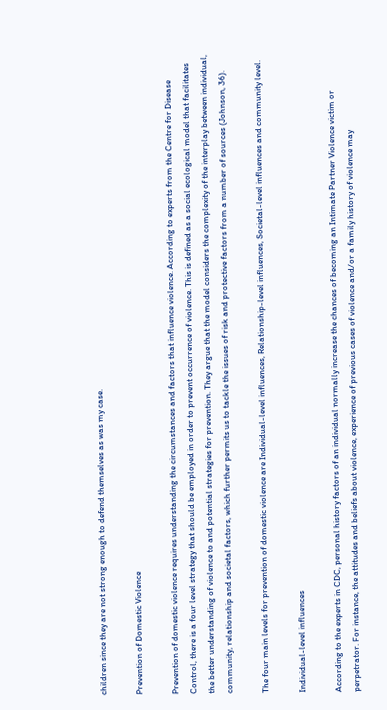children since they are not strong enough to defend themselves as was my case.

Prevention of Domestic Violence

Prevention of domestic violence requires understanding the circumstances and factors that influence violence. According to experts from the Centre for Disease Control, there is a four level strategy that should be employed in order to prevent occurrence of violence. This is defined as a social ecological model that facilitates the better understanding of violence to and potential strategies for prevention. They argue that the model considers the complexity of the interplay between individual, community, relationship and societal factors, which further permits us to tackle the issues of risk and protective factors from a number of sources (Johnson, 36).

The four main levels for prevention of domestic violence are Individual-level influences, Relationship-level influences, Societal-level influences and community level.

Individual-level influences

According to the experts in CDC, personal history factors of an individual normally increase the chances of becoming an Intimate Partner Violence victim or perpetrator. For instance, the attitudes and beliefs about violence, experience of previous cases of violence and/or a family history of violence may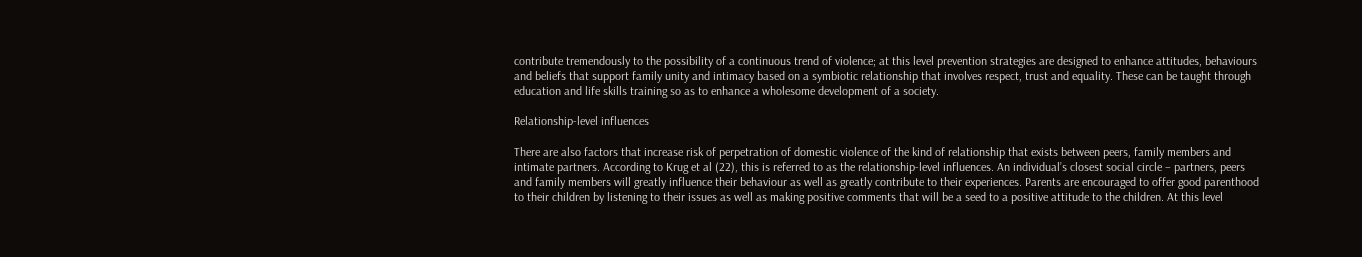contribute tremendously to the possibility of a continuous trend of violence; at this level prevention strategies are designed to enhance attitudes, behaviours and beliefs that support family unity and intimacy based on a symbiotic relationship that involves respect, trust and equality. These can be taught through education and life skills training so as to enhance a wholesome development of a society.

Relationship-level influences

There are also factors that increase risk of perpetration of domestic violence of the kind of relationship that exists between peers, family members and intimate partners. According to Krug et al (22), this is referred to as the relationship-level influences. An individual’s closest social circle – partners, peers and family members will greatly influence their behaviour as well as greatly contribute to their experiences. Parents are encouraged to offer good parenthood to their children by listening to their issues as well as making positive comments that will be a seed to a positive attitude to the children. At this level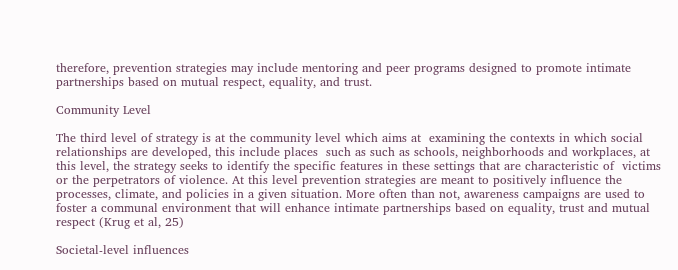therefore, prevention strategies may include mentoring and peer programs designed to promote intimate partnerships based on mutual respect, equality, and trust.

Community Level

The third level of strategy is at the community level which aims at  examining the contexts in which social relationships are developed, this include places  such as such as schools, neighborhoods and workplaces, at this level, the strategy seeks to identify the specific features in these settings that are characteristic of  victims or the perpetrators of violence. At this level prevention strategies are meant to positively influence the processes, climate, and policies in a given situation. More often than not, awareness campaigns are used to foster a communal environment that will enhance intimate partnerships based on equality, trust and mutual respect (Krug et al, 25)

Societal-level influences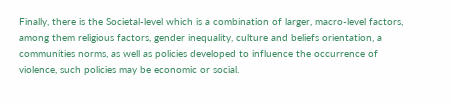Finally, there is the Societal-level which is a combination of larger, macro-level factors, among them religious factors, gender inequality, culture and beliefs orientation, a communities norms, as well as policies developed to influence the occurrence of violence, such policies may be economic or social.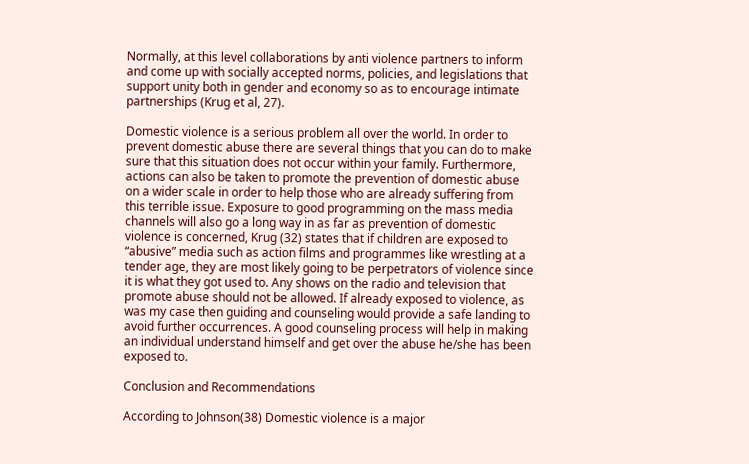Normally, at this level collaborations by anti violence partners to inform and come up with socially accepted norms, policies, and legislations that support unity both in gender and economy so as to encourage intimate partnerships (Krug et al, 27).

Domestic violence is a serious problem all over the world. In order to prevent domestic abuse there are several things that you can do to make sure that this situation does not occur within your family. Furthermore, actions can also be taken to promote the prevention of domestic abuse on a wider scale in order to help those who are already suffering from this terrible issue. Exposure to good programming on the mass media channels will also go a long way in as far as prevention of domestic violence is concerned, Krug (32) states that if children are exposed to “abusive” media such as action films and programmes like wrestling at a tender age, they are most likely going to be perpetrators of violence since it is what they got used to. Any shows on the radio and television that promote abuse should not be allowed. If already exposed to violence, as was my case then guiding and counseling would provide a safe landing to avoid further occurrences. A good counseling process will help in making an individual understand himself and get over the abuse he/she has been exposed to.

Conclusion and Recommendations

According to Johnson(38) Domestic violence is a major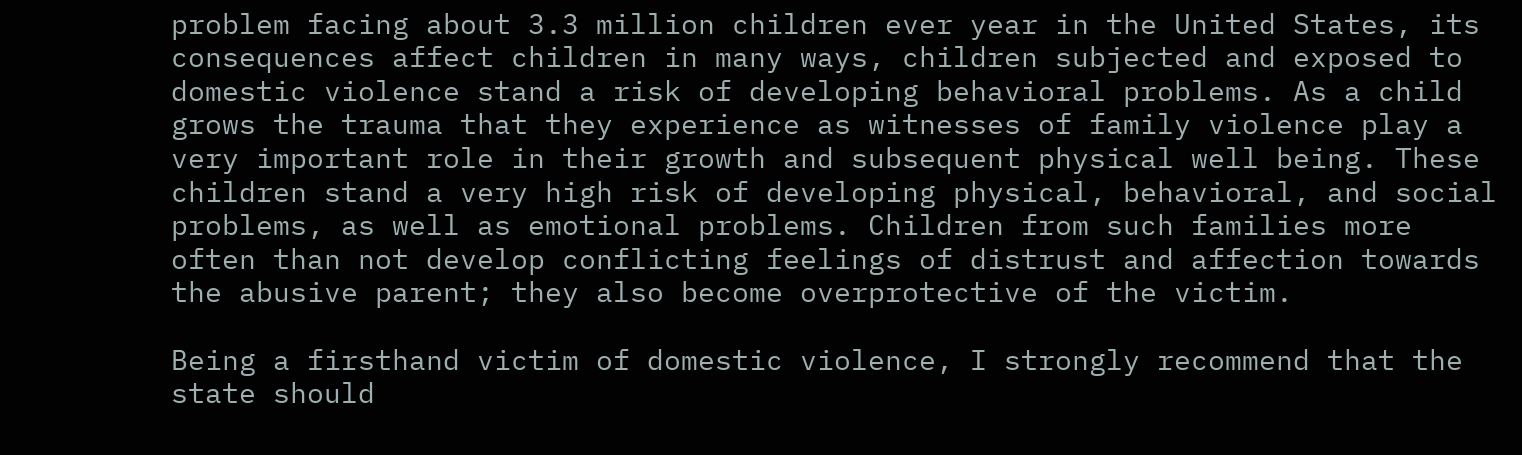problem facing about 3.3 million children ever year in the United States, its consequences affect children in many ways, children subjected and exposed to domestic violence stand a risk of developing behavioral problems. As a child grows the trauma that they experience as witnesses of family violence play a very important role in their growth and subsequent physical well being. These children stand a very high risk of developing physical, behavioral, and social problems, as well as emotional problems. Children from such families more often than not develop conflicting feelings of distrust and affection towards the abusive parent; they also become overprotective of the victim.

Being a firsthand victim of domestic violence, I strongly recommend that the state should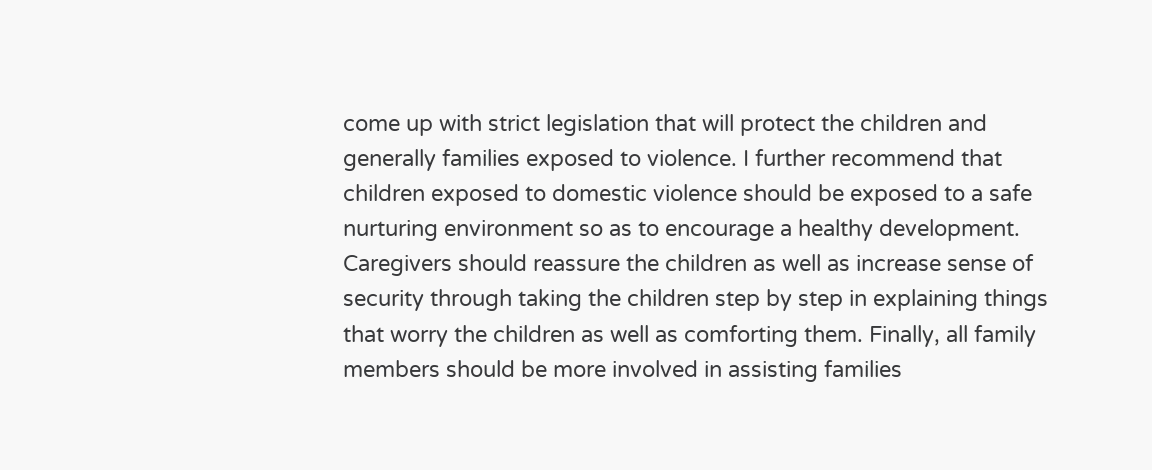come up with strict legislation that will protect the children and generally families exposed to violence. I further recommend that children exposed to domestic violence should be exposed to a safe nurturing environment so as to encourage a healthy development. Caregivers should reassure the children as well as increase sense of security through taking the children step by step in explaining things that worry the children as well as comforting them. Finally, all family members should be more involved in assisting families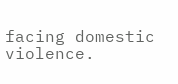facing domestic violence.